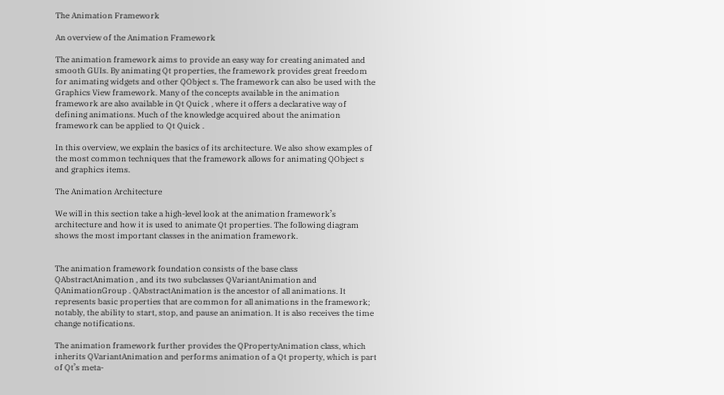The Animation Framework

An overview of the Animation Framework

The animation framework aims to provide an easy way for creating animated and smooth GUIs. By animating Qt properties, the framework provides great freedom for animating widgets and other QObject s. The framework can also be used with the Graphics View framework. Many of the concepts available in the animation framework are also available in Qt Quick , where it offers a declarative way of defining animations. Much of the knowledge acquired about the animation framework can be applied to Qt Quick .

In this overview, we explain the basics of its architecture. We also show examples of the most common techniques that the framework allows for animating QObject s and graphics items.

The Animation Architecture

We will in this section take a high-level look at the animation framework’s architecture and how it is used to animate Qt properties. The following diagram shows the most important classes in the animation framework.


The animation framework foundation consists of the base class QAbstractAnimation , and its two subclasses QVariantAnimation and QAnimationGroup . QAbstractAnimation is the ancestor of all animations. It represents basic properties that are common for all animations in the framework; notably, the ability to start, stop, and pause an animation. It is also receives the time change notifications.

The animation framework further provides the QPropertyAnimation class, which inherits QVariantAnimation and performs animation of a Qt property, which is part of Qt’s meta-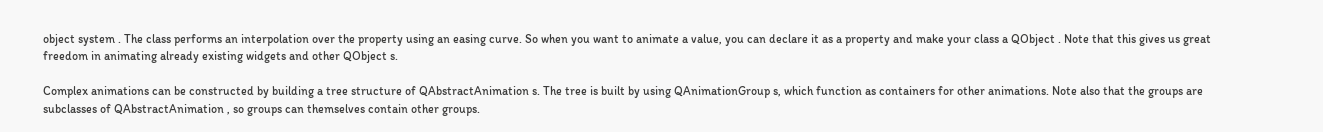object system . The class performs an interpolation over the property using an easing curve. So when you want to animate a value, you can declare it as a property and make your class a QObject . Note that this gives us great freedom in animating already existing widgets and other QObject s.

Complex animations can be constructed by building a tree structure of QAbstractAnimation s. The tree is built by using QAnimationGroup s, which function as containers for other animations. Note also that the groups are subclasses of QAbstractAnimation , so groups can themselves contain other groups.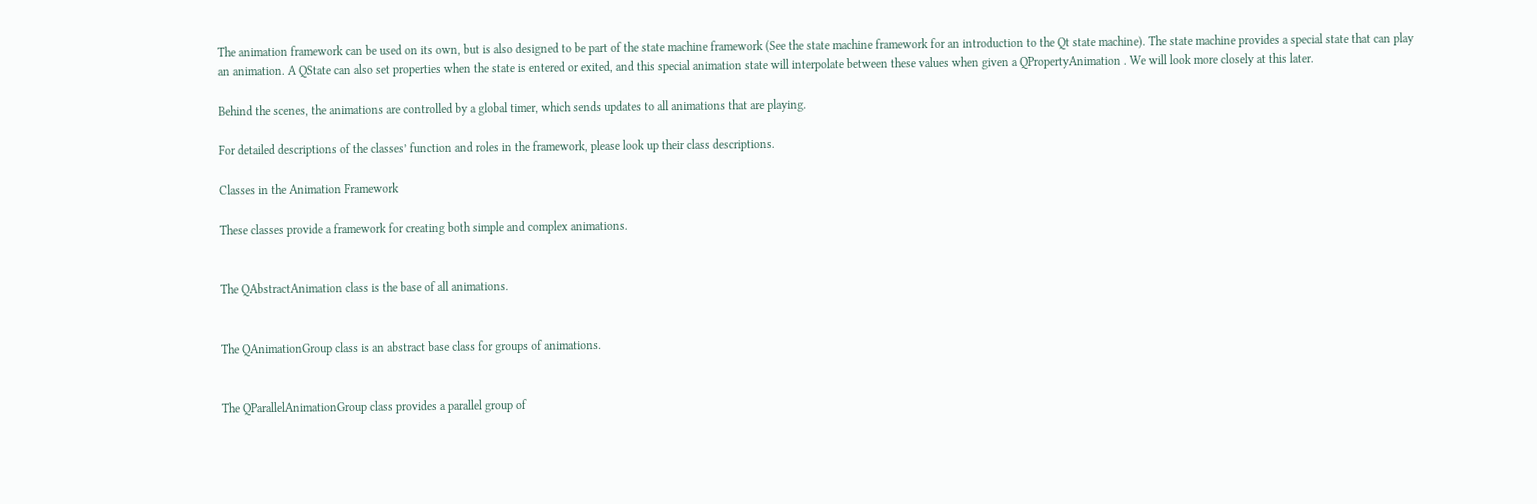The animation framework can be used on its own, but is also designed to be part of the state machine framework (See the state machine framework for an introduction to the Qt state machine). The state machine provides a special state that can play an animation. A QState can also set properties when the state is entered or exited, and this special animation state will interpolate between these values when given a QPropertyAnimation . We will look more closely at this later.

Behind the scenes, the animations are controlled by a global timer, which sends updates to all animations that are playing.

For detailed descriptions of the classes’ function and roles in the framework, please look up their class descriptions.

Classes in the Animation Framework

These classes provide a framework for creating both simple and complex animations.


The QAbstractAnimation class is the base of all animations.


The QAnimationGroup class is an abstract base class for groups of animations.


The QParallelAnimationGroup class provides a parallel group of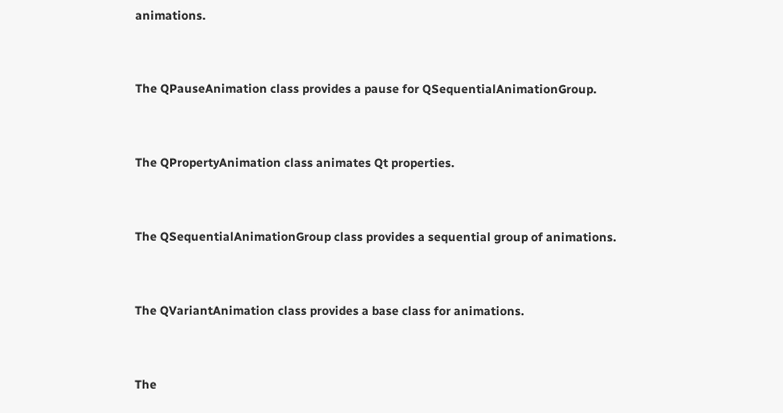animations.


The QPauseAnimation class provides a pause for QSequentialAnimationGroup.


The QPropertyAnimation class animates Qt properties.


The QSequentialAnimationGroup class provides a sequential group of animations.


The QVariantAnimation class provides a base class for animations.


The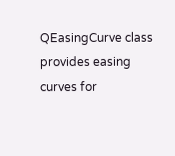QEasingCurve class provides easing curves for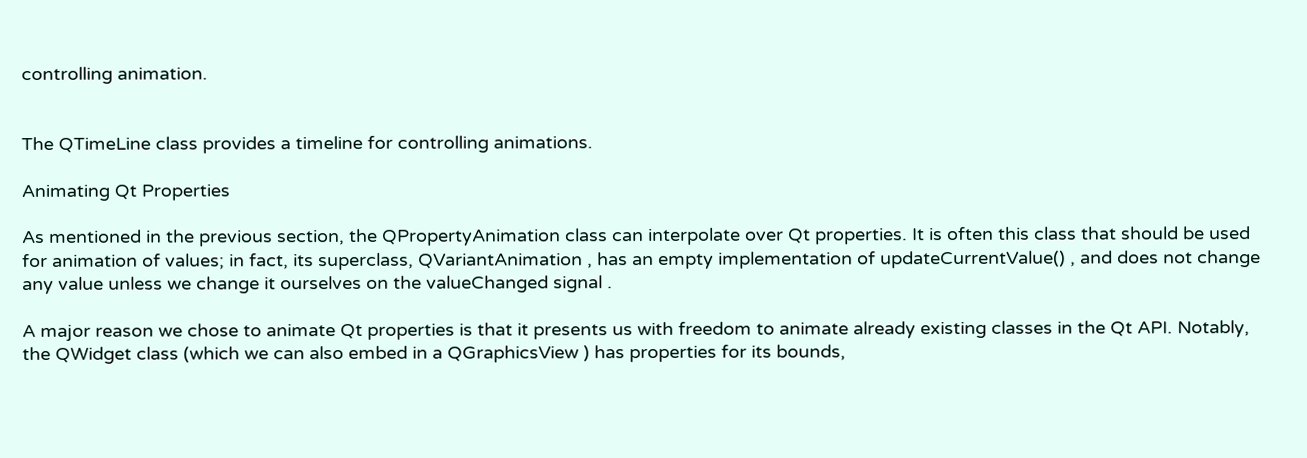controlling animation.


The QTimeLine class provides a timeline for controlling animations.

Animating Qt Properties

As mentioned in the previous section, the QPropertyAnimation class can interpolate over Qt properties. It is often this class that should be used for animation of values; in fact, its superclass, QVariantAnimation , has an empty implementation of updateCurrentValue() , and does not change any value unless we change it ourselves on the valueChanged signal .

A major reason we chose to animate Qt properties is that it presents us with freedom to animate already existing classes in the Qt API. Notably, the QWidget class (which we can also embed in a QGraphicsView ) has properties for its bounds,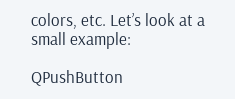colors, etc. Let’s look at a small example:

QPushButton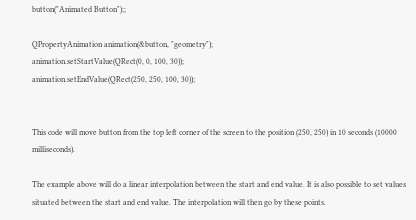button("Animated Button");;

QPropertyAnimation animation(&button, "geometry");
animation.setStartValue(QRect(0, 0, 100, 30));
animation.setEndValue(QRect(250, 250, 100, 30));


This code will move button from the top left corner of the screen to the position (250, 250) in 10 seconds (10000 milliseconds).

The example above will do a linear interpolation between the start and end value. It is also possible to set values situated between the start and end value. The interpolation will then go by these points.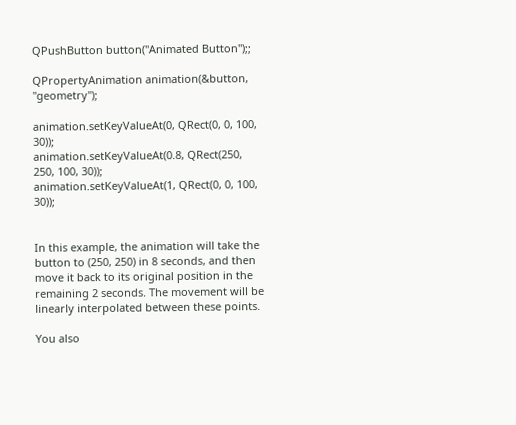QPushButton button("Animated Button");;

QPropertyAnimation animation(&button, "geometry");

animation.setKeyValueAt(0, QRect(0, 0, 100, 30));
animation.setKeyValueAt(0.8, QRect(250, 250, 100, 30));
animation.setKeyValueAt(1, QRect(0, 0, 100, 30));


In this example, the animation will take the button to (250, 250) in 8 seconds, and then move it back to its original position in the remaining 2 seconds. The movement will be linearly interpolated between these points.

You also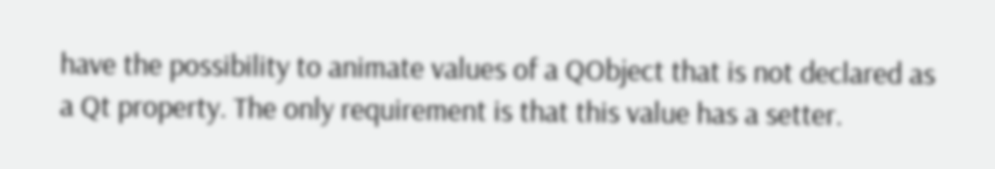have the possibility to animate values of a QObject that is not declared as a Qt property. The only requirement is that this value has a setter.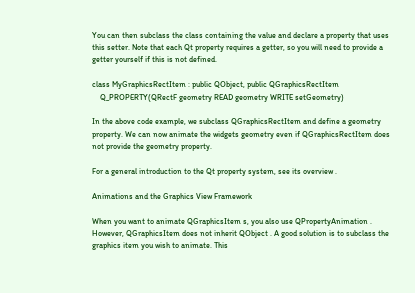You can then subclass the class containing the value and declare a property that uses this setter. Note that each Qt property requires a getter, so you will need to provide a getter yourself if this is not defined.

class MyGraphicsRectItem : public QObject, public QGraphicsRectItem
    Q_PROPERTY(QRectF geometry READ geometry WRITE setGeometry)

In the above code example, we subclass QGraphicsRectItem and define a geometry property. We can now animate the widgets geometry even if QGraphicsRectItem does not provide the geometry property.

For a general introduction to the Qt property system, see its overview .

Animations and the Graphics View Framework

When you want to animate QGraphicsItem s, you also use QPropertyAnimation . However, QGraphicsItem does not inherit QObject . A good solution is to subclass the graphics item you wish to animate. This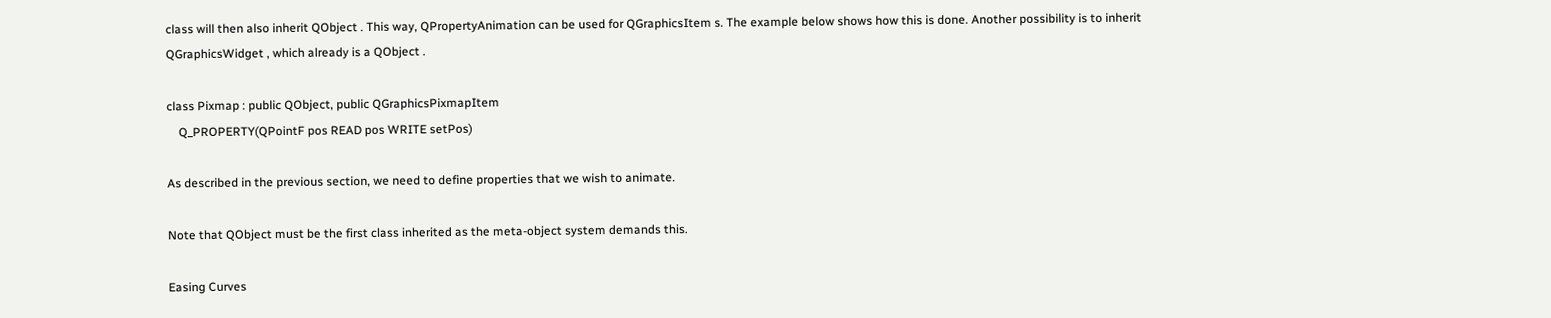class will then also inherit QObject . This way, QPropertyAnimation can be used for QGraphicsItem s. The example below shows how this is done. Another possibility is to inherit QGraphicsWidget , which already is a QObject .

class Pixmap : public QObject, public QGraphicsPixmapItem
    Q_PROPERTY(QPointF pos READ pos WRITE setPos)

As described in the previous section, we need to define properties that we wish to animate.

Note that QObject must be the first class inherited as the meta-object system demands this.

Easing Curves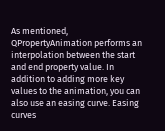As mentioned, QPropertyAnimation performs an interpolation between the start and end property value. In addition to adding more key values to the animation, you can also use an easing curve. Easing curves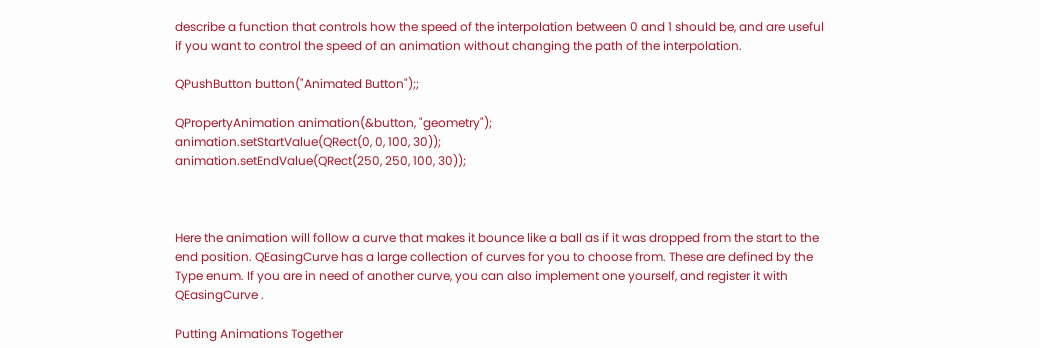describe a function that controls how the speed of the interpolation between 0 and 1 should be, and are useful if you want to control the speed of an animation without changing the path of the interpolation.

QPushButton button("Animated Button");;

QPropertyAnimation animation(&button, "geometry");
animation.setStartValue(QRect(0, 0, 100, 30));
animation.setEndValue(QRect(250, 250, 100, 30));



Here the animation will follow a curve that makes it bounce like a ball as if it was dropped from the start to the end position. QEasingCurve has a large collection of curves for you to choose from. These are defined by the Type enum. If you are in need of another curve, you can also implement one yourself, and register it with QEasingCurve .

Putting Animations Together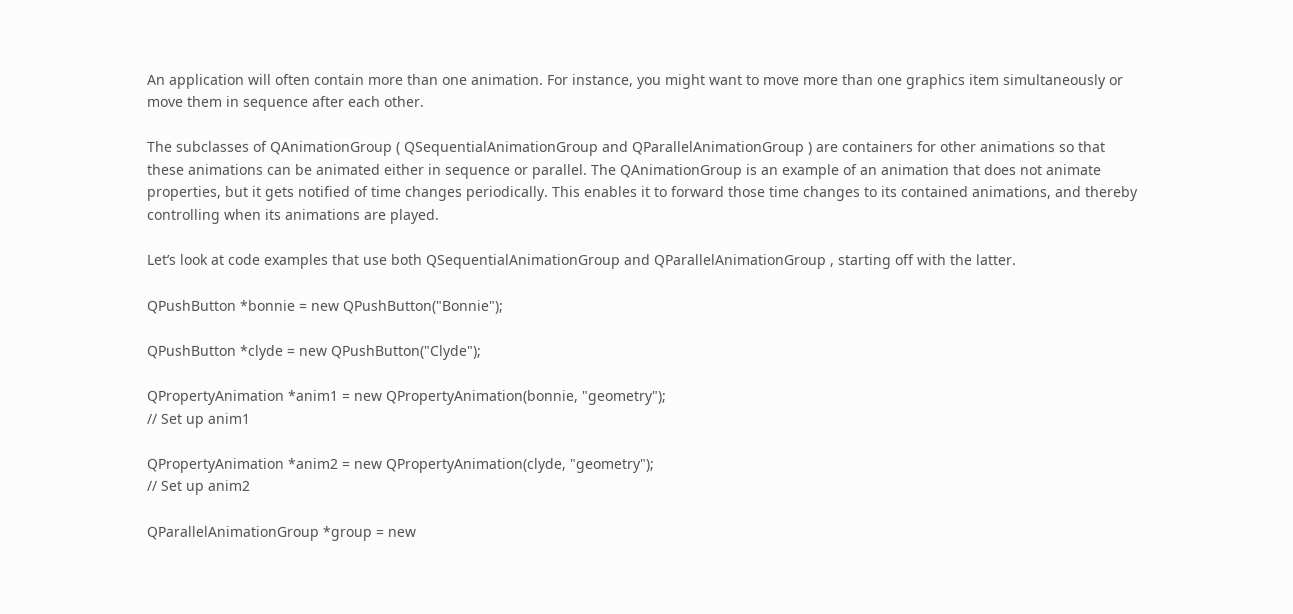An application will often contain more than one animation. For instance, you might want to move more than one graphics item simultaneously or move them in sequence after each other.

The subclasses of QAnimationGroup ( QSequentialAnimationGroup and QParallelAnimationGroup ) are containers for other animations so that these animations can be animated either in sequence or parallel. The QAnimationGroup is an example of an animation that does not animate properties, but it gets notified of time changes periodically. This enables it to forward those time changes to its contained animations, and thereby controlling when its animations are played.

Let’s look at code examples that use both QSequentialAnimationGroup and QParallelAnimationGroup , starting off with the latter.

QPushButton *bonnie = new QPushButton("Bonnie");

QPushButton *clyde = new QPushButton("Clyde");

QPropertyAnimation *anim1 = new QPropertyAnimation(bonnie, "geometry");
// Set up anim1

QPropertyAnimation *anim2 = new QPropertyAnimation(clyde, "geometry");
// Set up anim2

QParallelAnimationGroup *group = new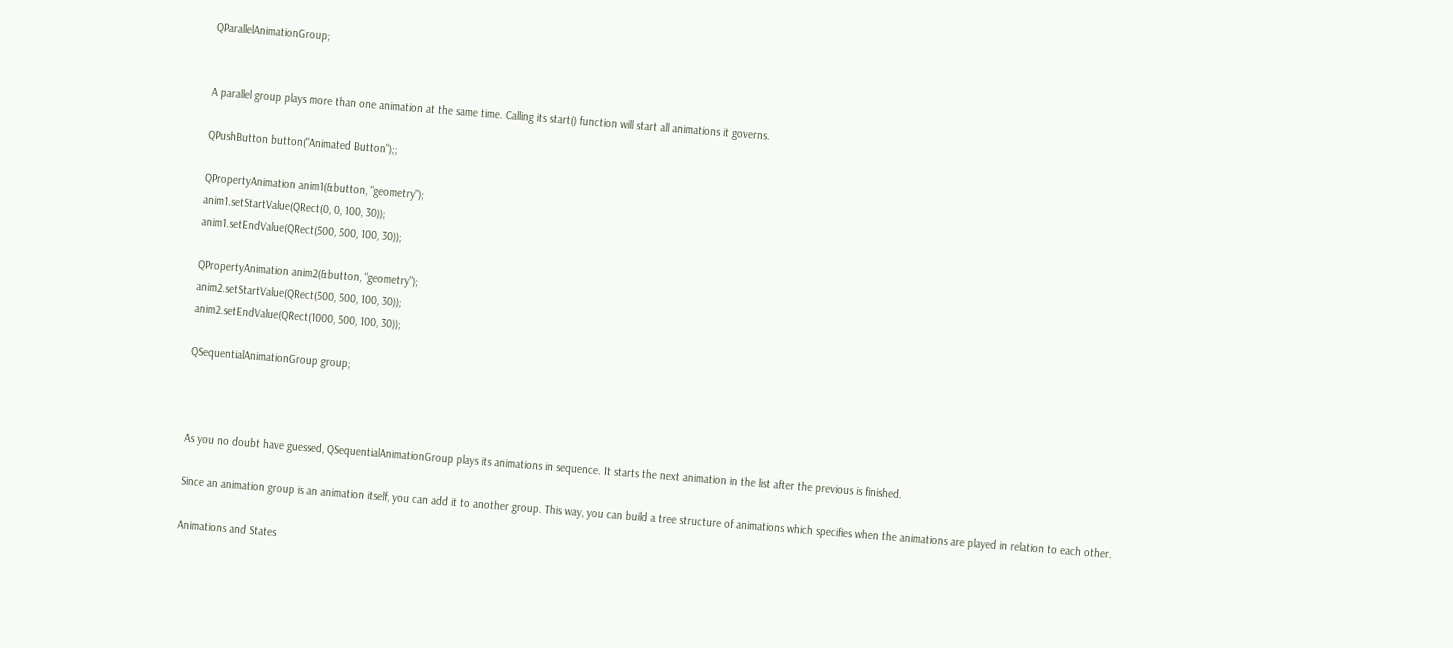QParallelAnimationGroup;


A parallel group plays more than one animation at the same time. Calling its start() function will start all animations it governs.

QPushButton button("Animated Button");;

QPropertyAnimation anim1(&button, "geometry");
anim1.setStartValue(QRect(0, 0, 100, 30));
anim1.setEndValue(QRect(500, 500, 100, 30));

QPropertyAnimation anim2(&button, "geometry");
anim2.setStartValue(QRect(500, 500, 100, 30));
anim2.setEndValue(QRect(1000, 500, 100, 30));

QSequentialAnimationGroup group;



As you no doubt have guessed, QSequentialAnimationGroup plays its animations in sequence. It starts the next animation in the list after the previous is finished.

Since an animation group is an animation itself, you can add it to another group. This way, you can build a tree structure of animations which specifies when the animations are played in relation to each other.

Animations and States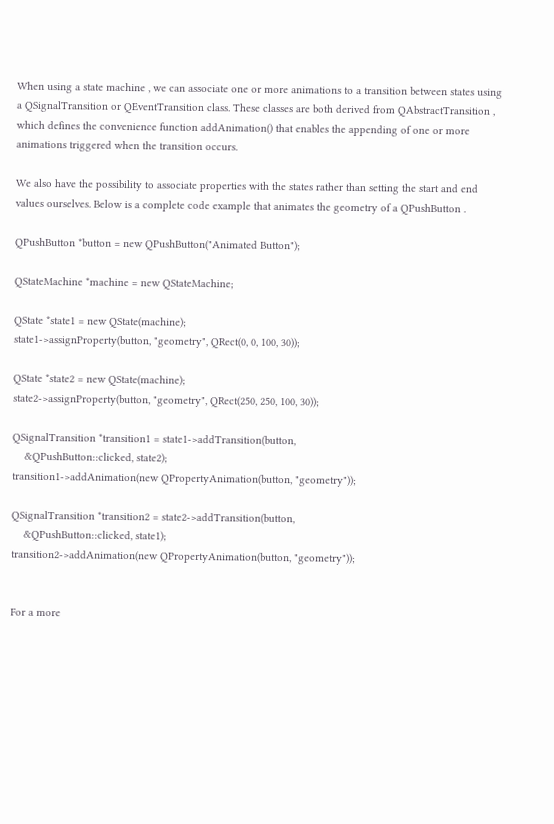When using a state machine , we can associate one or more animations to a transition between states using a QSignalTransition or QEventTransition class. These classes are both derived from QAbstractTransition , which defines the convenience function addAnimation() that enables the appending of one or more animations triggered when the transition occurs.

We also have the possibility to associate properties with the states rather than setting the start and end values ourselves. Below is a complete code example that animates the geometry of a QPushButton .

QPushButton *button = new QPushButton("Animated Button");

QStateMachine *machine = new QStateMachine;

QState *state1 = new QState(machine);
state1->assignProperty(button, "geometry", QRect(0, 0, 100, 30));

QState *state2 = new QState(machine);
state2->assignProperty(button, "geometry", QRect(250, 250, 100, 30));

QSignalTransition *transition1 = state1->addTransition(button,
    &QPushButton::clicked, state2);
transition1->addAnimation(new QPropertyAnimation(button, "geometry"));

QSignalTransition *transition2 = state2->addTransition(button,
    &QPushButton::clicked, state1);
transition2->addAnimation(new QPropertyAnimation(button, "geometry"));


For a more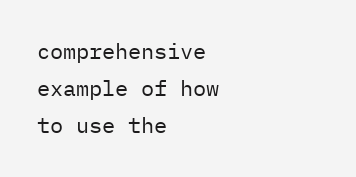comprehensive example of how to use the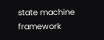state machine framework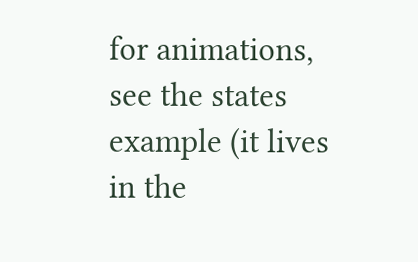for animations, see the states example (it lives in the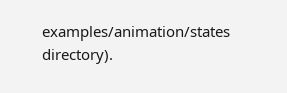examples/animation/states directory).